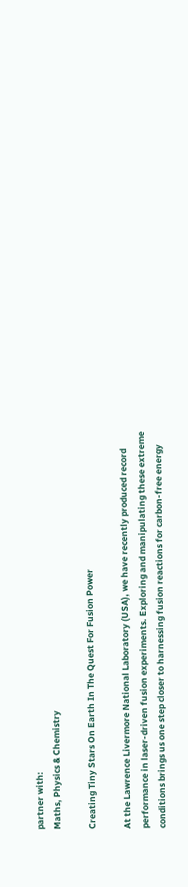partner with:
Maths, Physics & Chemistry

Creating Tiny Stars On Earth In The Quest For Fusion Power

At the Lawrence Livermore National Laboratory (USA), we have recently produced record performance in laser-driven fusion experiments. Exploring and manipulating these extreme conditions brings us one step closer to harnessing fusion reactions for carbon-free energy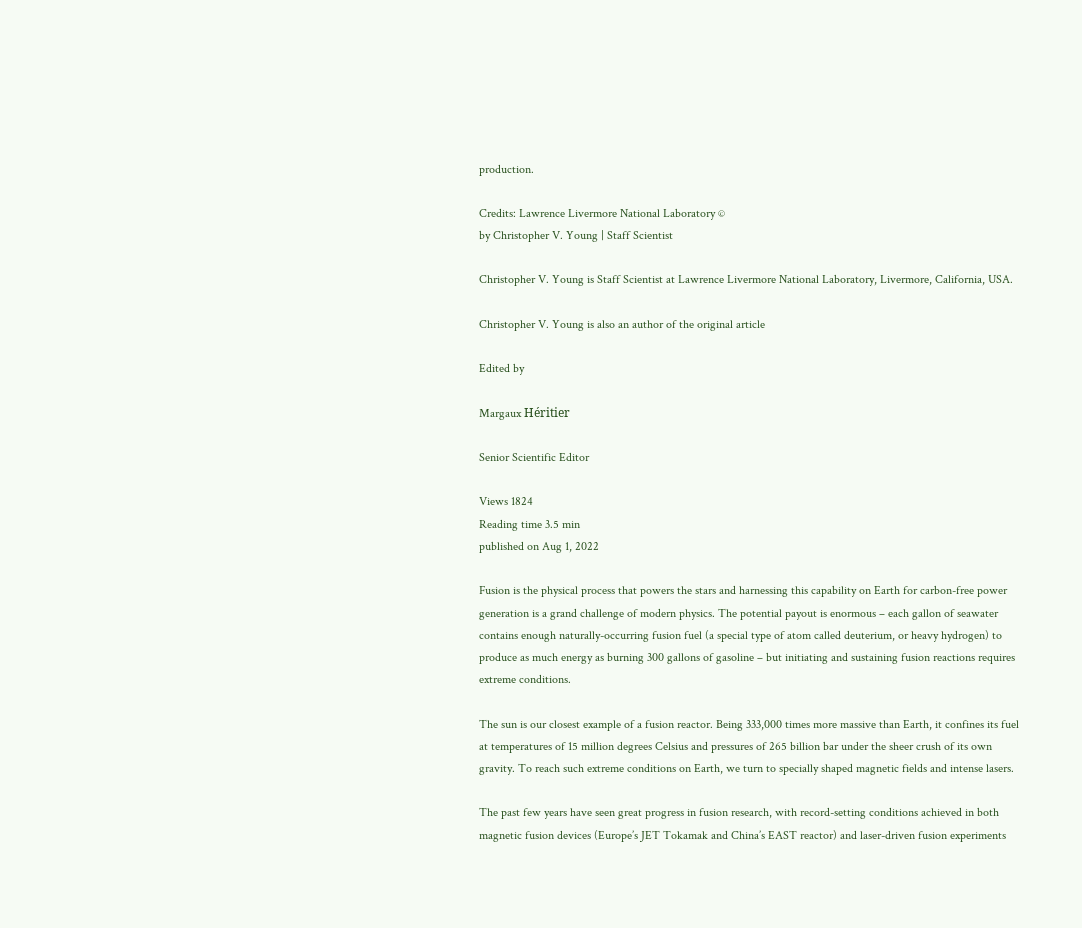production.

Credits: Lawrence Livermore National Laboratory ©
by Christopher V. Young | Staff Scientist

Christopher V. Young is Staff Scientist at Lawrence Livermore National Laboratory, Livermore, California, USA.

Christopher V. Young is also an author of the original article

Edited by

Margaux Héritier

Senior Scientific Editor

Views 1824
Reading time 3.5 min
published on Aug 1, 2022

Fusion is the physical process that powers the stars and harnessing this capability on Earth for carbon-free power generation is a grand challenge of modern physics. The potential payout is enormous – each gallon of seawater contains enough naturally-occurring fusion fuel (a special type of atom called deuterium, or heavy hydrogen) to produce as much energy as burning 300 gallons of gasoline – but initiating and sustaining fusion reactions requires extreme conditions.

The sun is our closest example of a fusion reactor. Being 333,000 times more massive than Earth, it confines its fuel at temperatures of 15 million degrees Celsius and pressures of 265 billion bar under the sheer crush of its own gravity. To reach such extreme conditions on Earth, we turn to specially shaped magnetic fields and intense lasers.

The past few years have seen great progress in fusion research, with record-setting conditions achieved in both magnetic fusion devices (Europe’s JET Tokamak and China’s EAST reactor) and laser-driven fusion experiments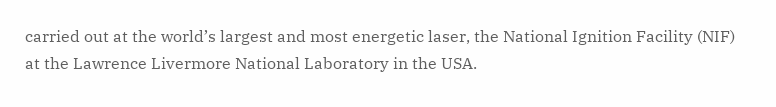carried out at the world’s largest and most energetic laser, the National Ignition Facility (NIF) at the Lawrence Livermore National Laboratory in the USA.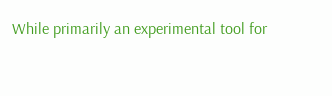While primarily an experimental tool for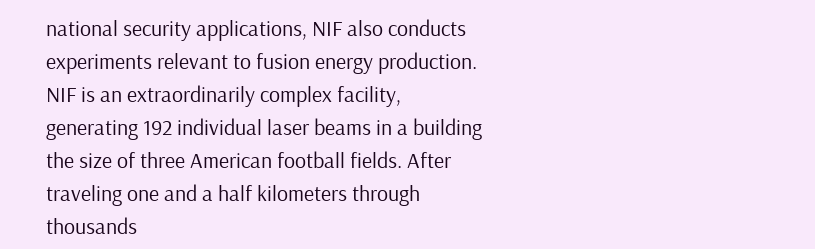national security applications, NIF also conducts experiments relevant to fusion energy production. NIF is an extraordinarily complex facility, generating 192 individual laser beams in a building the size of three American football fields. After traveling one and a half kilometers through thousands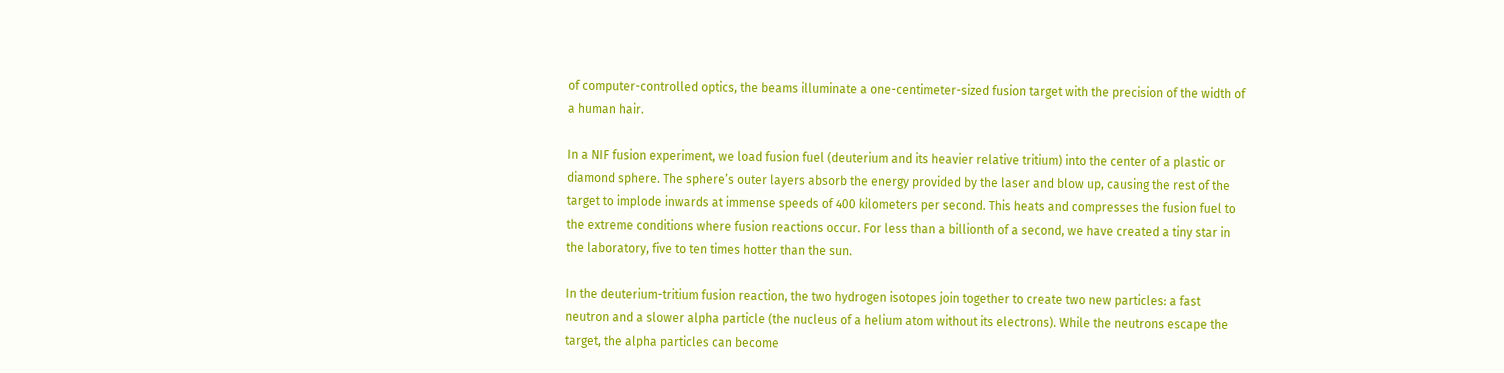of computer-controlled optics, the beams illuminate a one-centimeter-sized fusion target with the precision of the width of a human hair.

In a NIF fusion experiment, we load fusion fuel (deuterium and its heavier relative tritium) into the center of a plastic or diamond sphere. The sphere’s outer layers absorb the energy provided by the laser and blow up, causing the rest of the target to implode inwards at immense speeds of 400 kilometers per second. This heats and compresses the fusion fuel to the extreme conditions where fusion reactions occur. For less than a billionth of a second, we have created a tiny star in the laboratory, five to ten times hotter than the sun.

In the deuterium-tritium fusion reaction, the two hydrogen isotopes join together to create two new particles: a fast neutron and a slower alpha particle (the nucleus of a helium atom without its electrons). While the neutrons escape the target, the alpha particles can become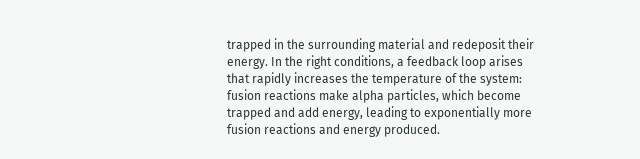trapped in the surrounding material and redeposit their energy. In the right conditions, a feedback loop arises that rapidly increases the temperature of the system: fusion reactions make alpha particles, which become trapped and add energy, leading to exponentially more fusion reactions and energy produced.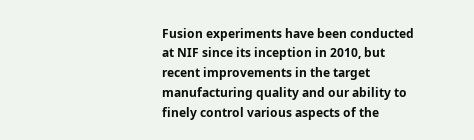Fusion experiments have been conducted at NIF since its inception in 2010, but recent improvements in the target manufacturing quality and our ability to finely control various aspects of the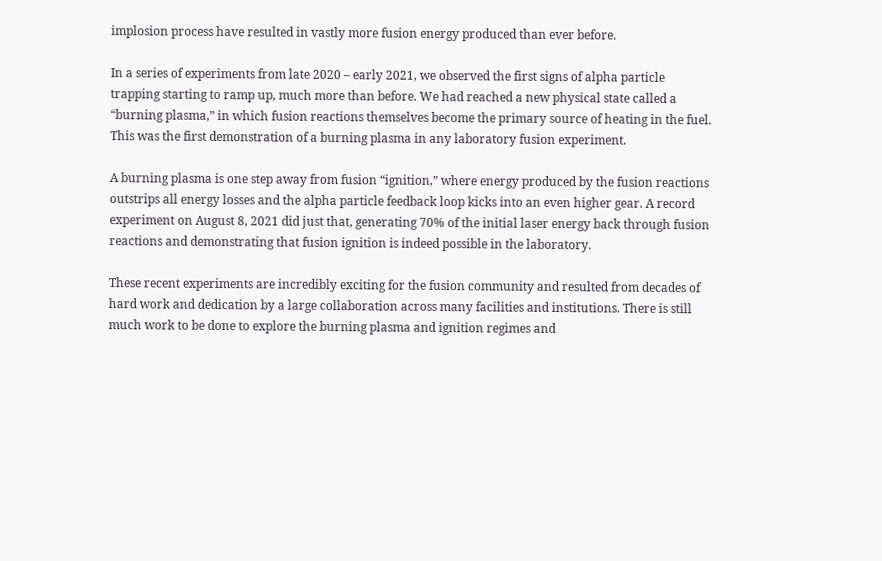implosion process have resulted in vastly more fusion energy produced than ever before.

In a series of experiments from late 2020 – early 2021, we observed the first signs of alpha particle trapping starting to ramp up, much more than before. We had reached a new physical state called a “burning plasma,” in which fusion reactions themselves become the primary source of heating in the fuel. This was the first demonstration of a burning plasma in any laboratory fusion experiment.

A burning plasma is one step away from fusion “ignition,” where energy produced by the fusion reactions outstrips all energy losses and the alpha particle feedback loop kicks into an even higher gear. A record experiment on August 8, 2021 did just that, generating 70% of the initial laser energy back through fusion reactions and demonstrating that fusion ignition is indeed possible in the laboratory.

These recent experiments are incredibly exciting for the fusion community and resulted from decades of hard work and dedication by a large collaboration across many facilities and institutions. There is still much work to be done to explore the burning plasma and ignition regimes and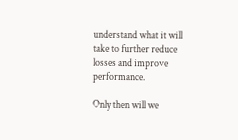understand what it will take to further reduce losses and improve performance.

Only then will we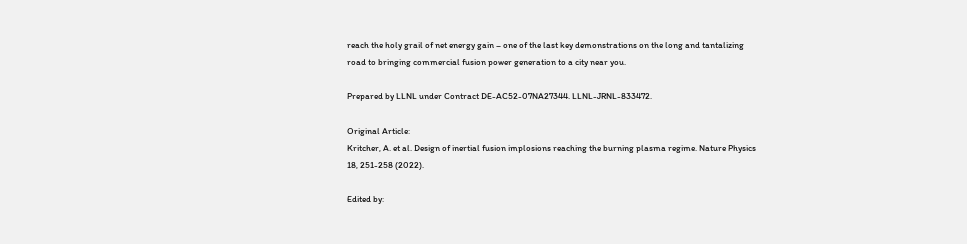reach the holy grail of net energy gain – one of the last key demonstrations on the long and tantalizing road to bringing commercial fusion power generation to a city near you.

Prepared by LLNL under Contract DE-AC52-07NA27344. LLNL-JRNL-833472.

Original Article:
Kritcher, A. et al. Design of inertial fusion implosions reaching the burning plasma regime. Nature Physics 18, 251-258 (2022).

Edited by: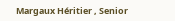Margaux Héritier , Senior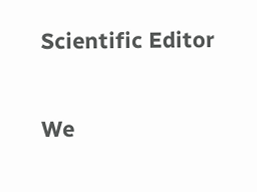Scientific Editor

We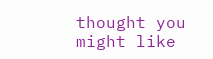thought you might like